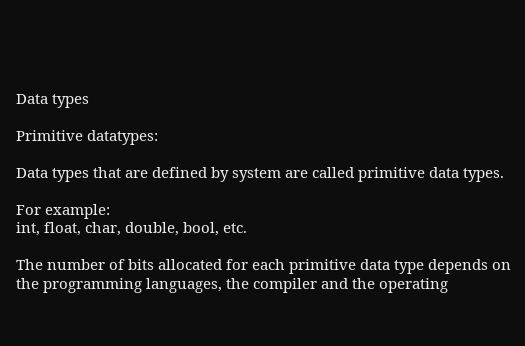Data types

Primitive datatypes:

Data types that are defined by system are called primitive data types.

For example:
int, float, char, double, bool, etc.

The number of bits allocated for each primitive data type depends on the programming languages, the compiler and the operating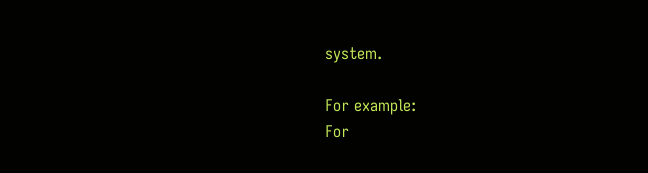system.

For example:
For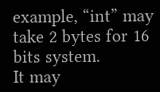example, “int” may take 2 bytes for 16 bits system.
It may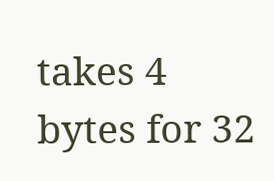takes 4 bytes for 32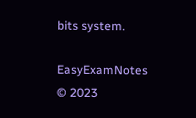bits system.

EasyExamNotes © 2023